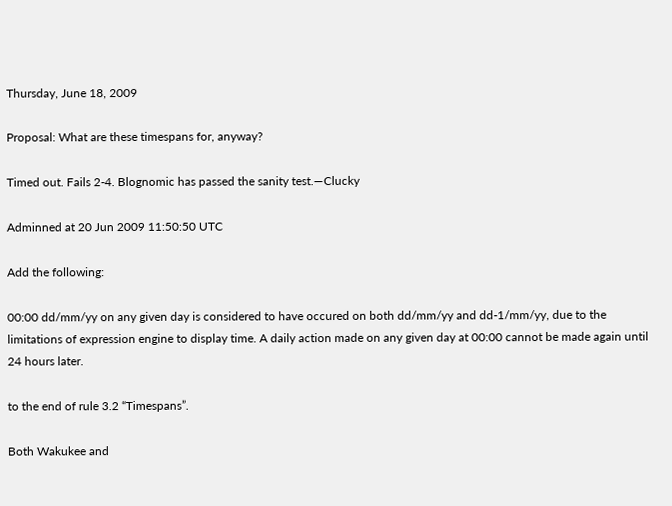Thursday, June 18, 2009

Proposal: What are these timespans for, anyway?

Timed out. Fails 2-4. Blognomic has passed the sanity test.—Clucky

Adminned at 20 Jun 2009 11:50:50 UTC

Add the following:

00:00 dd/mm/yy on any given day is considered to have occured on both dd/mm/yy and dd-1/mm/yy, due to the limitations of expression engine to display time. A daily action made on any given day at 00:00 cannot be made again until 24 hours later.

to the end of rule 3.2 “Timespans”.

Both Wakukee and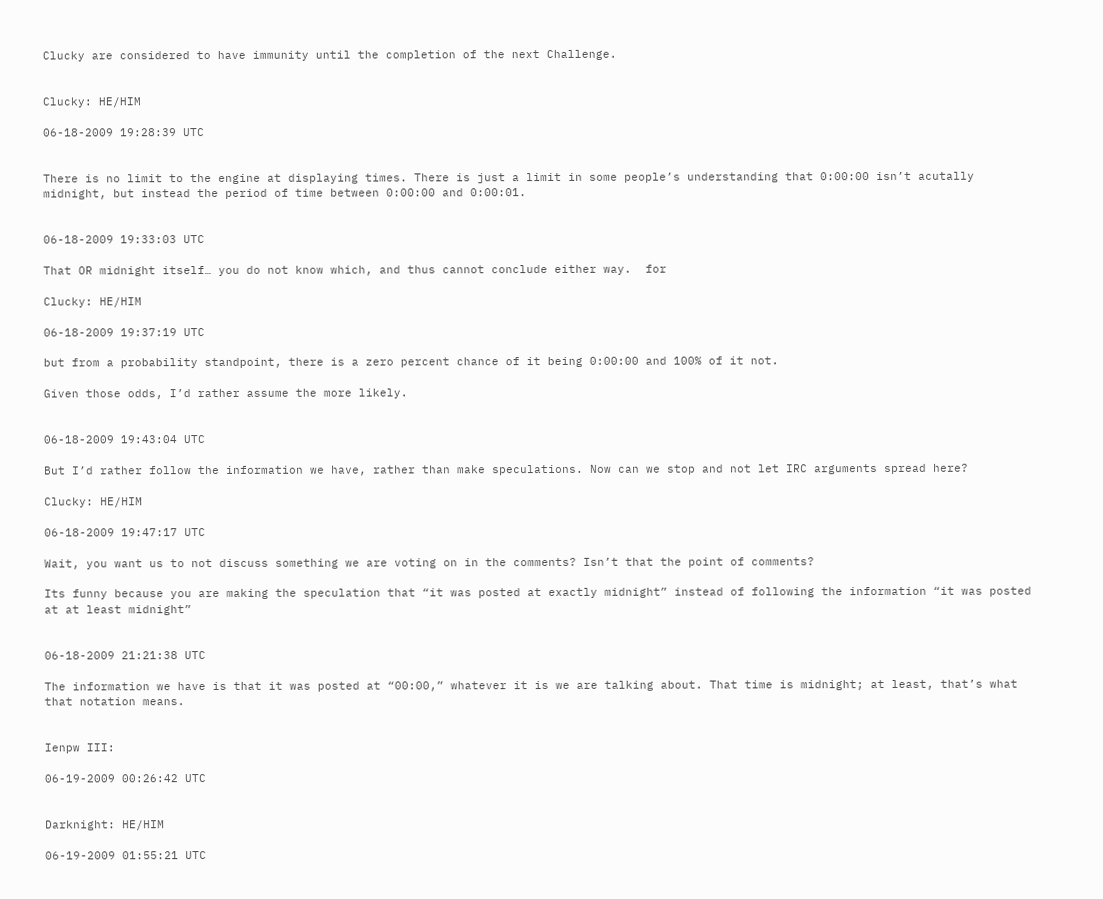Clucky are considered to have immunity until the completion of the next Challenge.


Clucky: HE/HIM

06-18-2009 19:28:39 UTC


There is no limit to the engine at displaying times. There is just a limit in some people’s understanding that 0:00:00 isn’t acutally midnight, but instead the period of time between 0:00:00 and 0:00:01.


06-18-2009 19:33:03 UTC

That OR midnight itself… you do not know which, and thus cannot conclude either way.  for

Clucky: HE/HIM

06-18-2009 19:37:19 UTC

but from a probability standpoint, there is a zero percent chance of it being 0:00:00 and 100% of it not.

Given those odds, I’d rather assume the more likely.


06-18-2009 19:43:04 UTC

But I’d rather follow the information we have, rather than make speculations. Now can we stop and not let IRC arguments spread here?

Clucky: HE/HIM

06-18-2009 19:47:17 UTC

Wait, you want us to not discuss something we are voting on in the comments? Isn’t that the point of comments?

Its funny because you are making the speculation that “it was posted at exactly midnight” instead of following the information “it was posted at at least midnight”


06-18-2009 21:21:38 UTC

The information we have is that it was posted at “00:00,” whatever it is we are talking about. That time is midnight; at least, that’s what that notation means.


Ienpw III:

06-19-2009 00:26:42 UTC


Darknight: HE/HIM

06-19-2009 01:55:21 UTC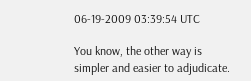06-19-2009 03:39:54 UTC

You know, the other way is simpler and easier to adjudicate.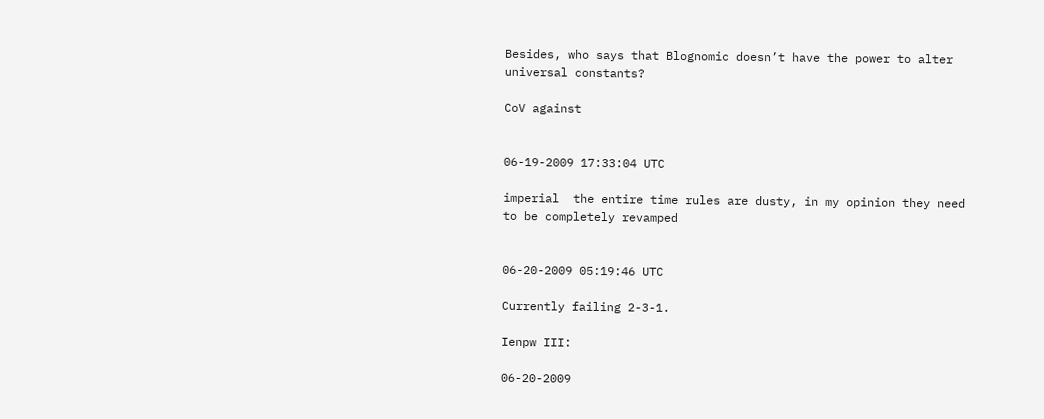Besides, who says that Blognomic doesn’t have the power to alter universal constants?

CoV against


06-19-2009 17:33:04 UTC

imperial  the entire time rules are dusty, in my opinion they need to be completely revamped


06-20-2009 05:19:46 UTC

Currently failing 2-3-1.

Ienpw III:

06-20-2009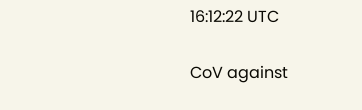16:12:22 UTC

CoV against